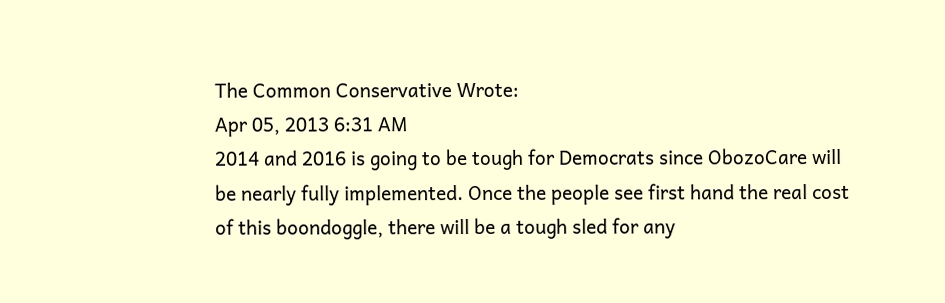The Common Conservative Wrote:
Apr 05, 2013 6:31 AM
2014 and 2016 is going to be tough for Democrats since ObozoCare will be nearly fully implemented. Once the people see first hand the real cost of this boondoggle, there will be a tough sled for any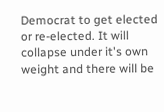Democrat to get elected or re-elected. It will collapse under it's own weight and there will be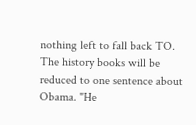nothing left to fall back TO. The history books will be reduced to one sentence about Obama. "He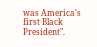was America's first Black President".